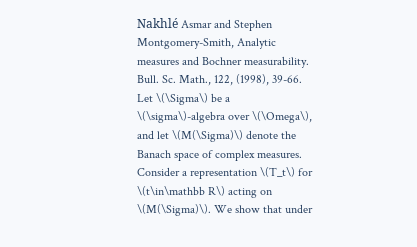Nakhlé Asmar and Stephen Montgomery-Smith, Analytic measures and Bochner measurability. Bull. Sc. Math., 122, (1998), 39-66. Let \(\Sigma\) be a \(\sigma\)-algebra over \(\Omega\), and let \(M(\Sigma)\) denote the Banach space of complex measures. Consider a representation \(T_t\) for \(t\in\mathbb R\) acting on \(M(\Sigma)\). We show that under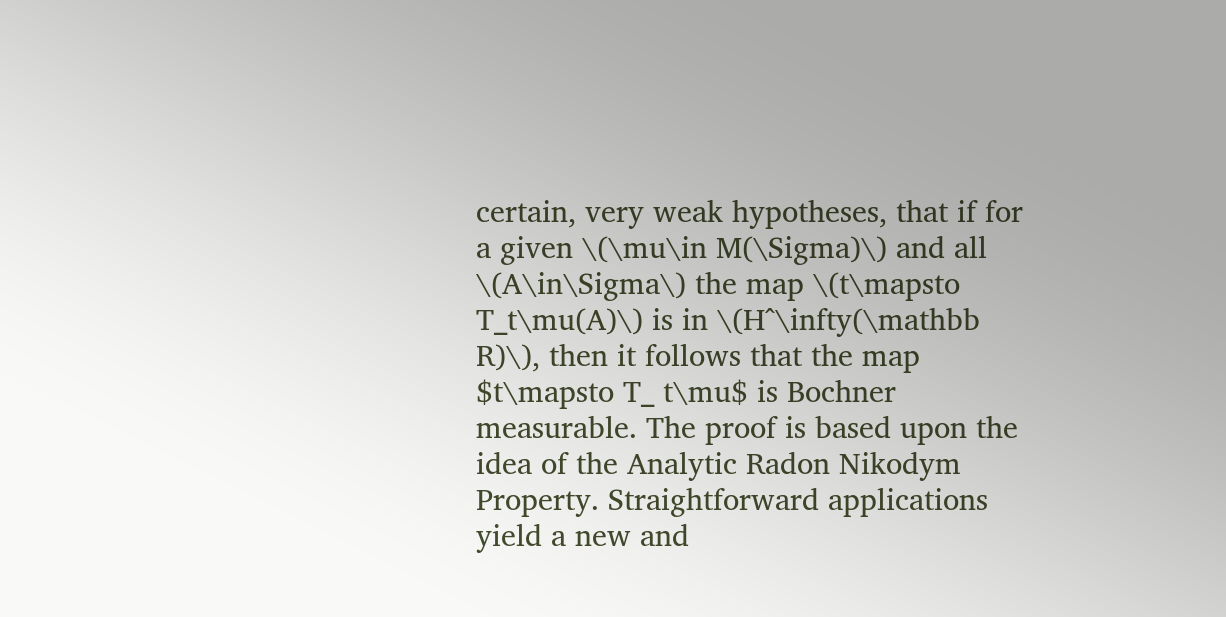certain, very weak hypotheses, that if for a given \(\mu\in M(\Sigma)\) and all \(A\in\Sigma\) the map \(t\mapsto T_t\mu(A)\) is in \(H^\infty(\mathbb R)\), then it follows that the map $t\mapsto T_ t\mu$ is Bochner measurable. The proof is based upon the idea of the Analytic Radon Nikodym Property. Straightforward applications yield a new and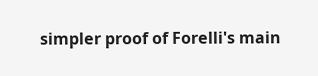simpler proof of Forelli's main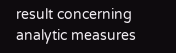result concerning analytic measures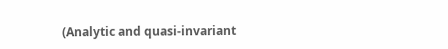(Analytic and quasi-invariant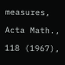measures, Acta Math., 118 (1967),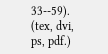33--59). (tex, dvi, ps, pdf.)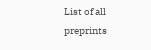List of all preprints